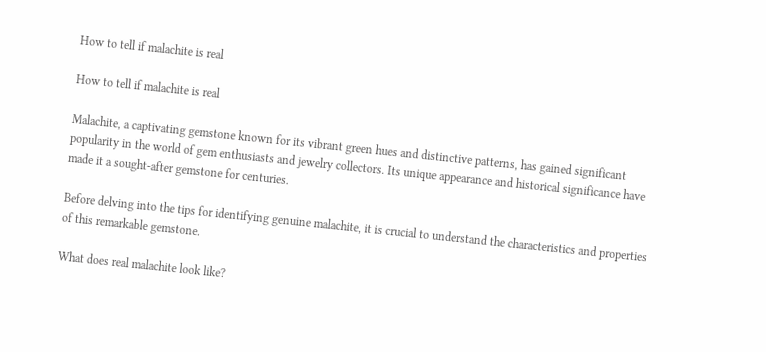How to tell if malachite is real

How to tell if malachite is real

Malachite, a captivating gemstone known for its vibrant green hues and distinctive patterns, has gained significant popularity in the world of gem enthusiasts and jewelry collectors. Its unique appearance and historical significance have made it a sought-after gemstone for centuries.

Before delving into the tips for identifying genuine malachite, it is crucial to understand the characteristics and properties of this remarkable gemstone.

What does real malachite look like?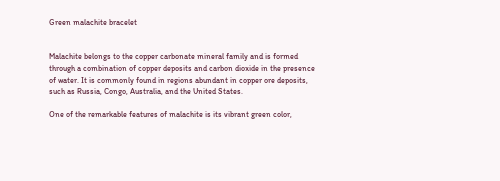Green malachite bracelet


Malachite belongs to the copper carbonate mineral family and is formed through a combination of copper deposits and carbon dioxide in the presence of water. It is commonly found in regions abundant in copper ore deposits, such as Russia, Congo, Australia, and the United States.

One of the remarkable features of malachite is its vibrant green color,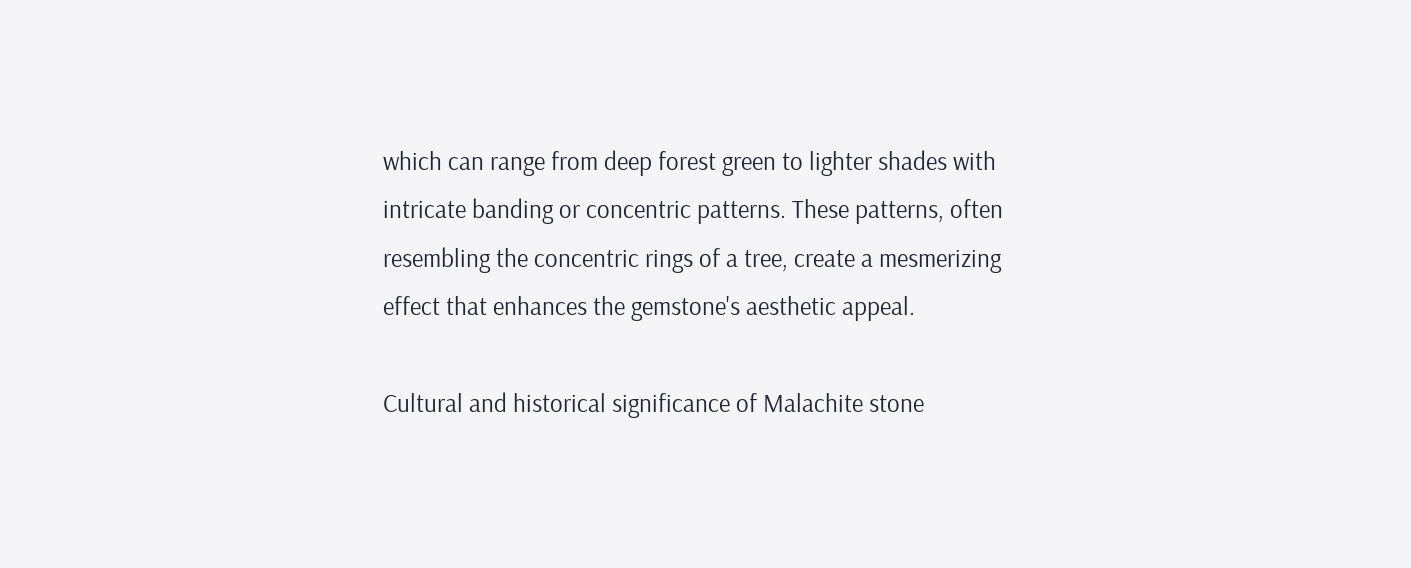which can range from deep forest green to lighter shades with intricate banding or concentric patterns. These patterns, often resembling the concentric rings of a tree, create a mesmerizing effect that enhances the gemstone's aesthetic appeal.

Cultural and historical significance of Malachite stone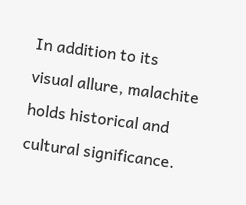In addition to its visual allure, malachite holds historical and cultural significance.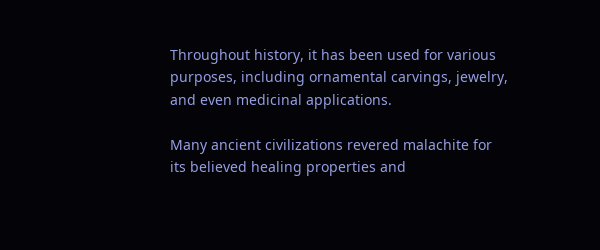Throughout history, it has been used for various purposes, including ornamental carvings, jewelry, and even medicinal applications.

Many ancient civilizations revered malachite for its believed healing properties and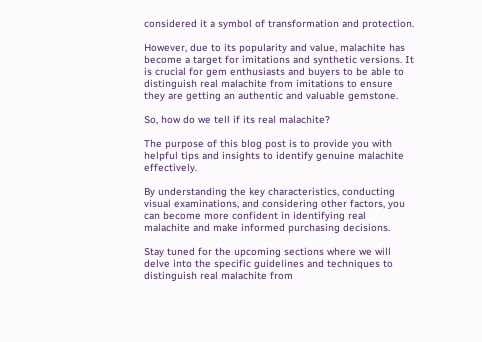considered it a symbol of transformation and protection.

However, due to its popularity and value, malachite has become a target for imitations and synthetic versions. It is crucial for gem enthusiasts and buyers to be able to distinguish real malachite from imitations to ensure they are getting an authentic and valuable gemstone.

So, how do we tell if its real malachite?

The purpose of this blog post is to provide you with helpful tips and insights to identify genuine malachite effectively.

By understanding the key characteristics, conducting visual examinations, and considering other factors, you can become more confident in identifying real malachite and make informed purchasing decisions.

Stay tuned for the upcoming sections where we will delve into the specific guidelines and techniques to distinguish real malachite from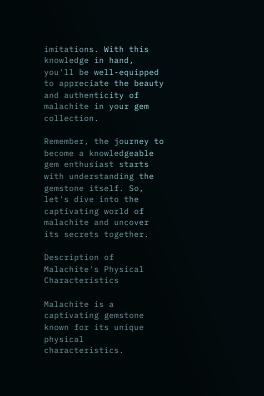imitations. With this knowledge in hand, you'll be well-equipped to appreciate the beauty and authenticity of malachite in your gem collection.

Remember, the journey to become a knowledgeable gem enthusiast starts with understanding the gemstone itself. So, let's dive into the captivating world of malachite and uncover its secrets together.

Description of Malachite's Physical Characteristics

Malachite is a captivating gemstone known for its unique physical characteristics.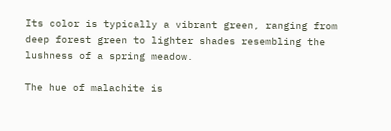Its color is typically a vibrant green, ranging from deep forest green to lighter shades resembling the lushness of a spring meadow.

The hue of malachite is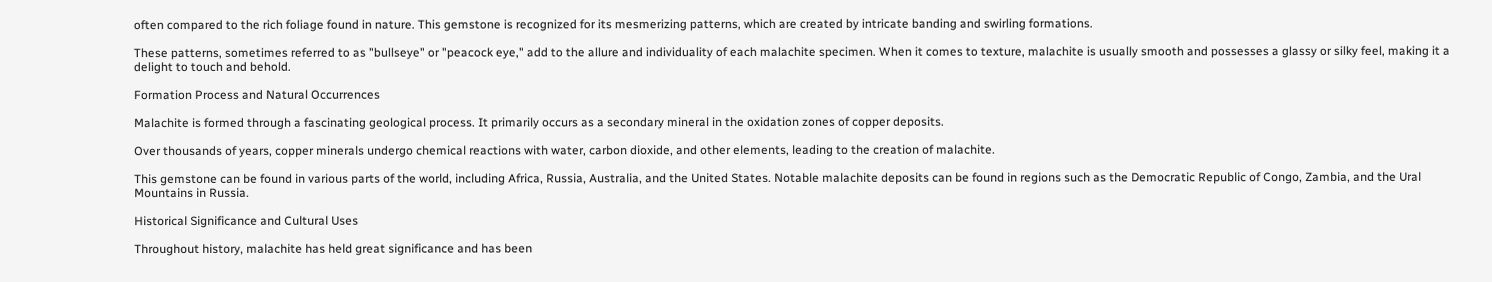often compared to the rich foliage found in nature. This gemstone is recognized for its mesmerizing patterns, which are created by intricate banding and swirling formations.

These patterns, sometimes referred to as "bullseye" or "peacock eye," add to the allure and individuality of each malachite specimen. When it comes to texture, malachite is usually smooth and possesses a glassy or silky feel, making it a delight to touch and behold.

Formation Process and Natural Occurrences

Malachite is formed through a fascinating geological process. It primarily occurs as a secondary mineral in the oxidation zones of copper deposits.

Over thousands of years, copper minerals undergo chemical reactions with water, carbon dioxide, and other elements, leading to the creation of malachite.

This gemstone can be found in various parts of the world, including Africa, Russia, Australia, and the United States. Notable malachite deposits can be found in regions such as the Democratic Republic of Congo, Zambia, and the Ural Mountains in Russia.

Historical Significance and Cultural Uses

Throughout history, malachite has held great significance and has been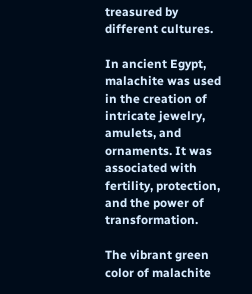treasured by different cultures.

In ancient Egypt, malachite was used in the creation of intricate jewelry, amulets, and ornaments. It was associated with fertility, protection, and the power of transformation.

The vibrant green color of malachite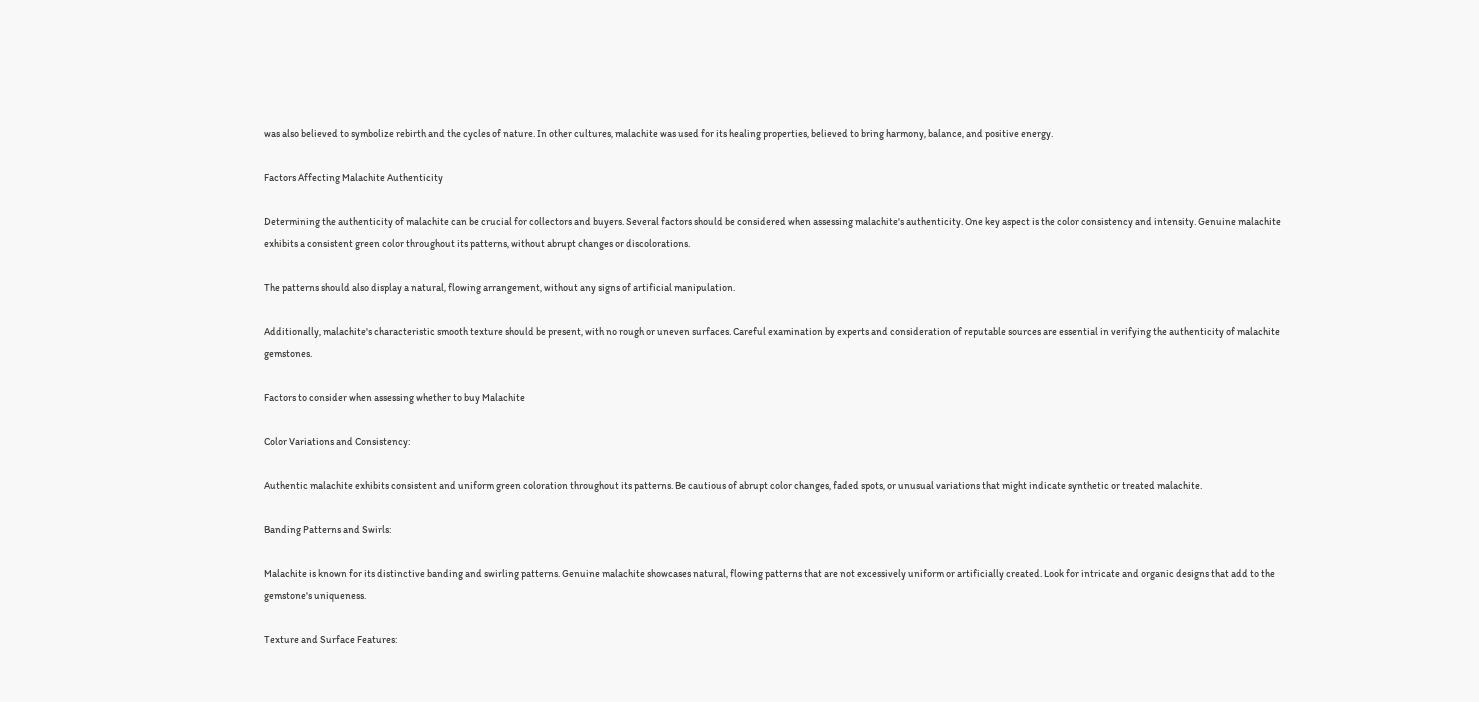was also believed to symbolize rebirth and the cycles of nature. In other cultures, malachite was used for its healing properties, believed to bring harmony, balance, and positive energy.

Factors Affecting Malachite Authenticity

Determining the authenticity of malachite can be crucial for collectors and buyers. Several factors should be considered when assessing malachite's authenticity. One key aspect is the color consistency and intensity. Genuine malachite exhibits a consistent green color throughout its patterns, without abrupt changes or discolorations.

The patterns should also display a natural, flowing arrangement, without any signs of artificial manipulation.

Additionally, malachite's characteristic smooth texture should be present, with no rough or uneven surfaces. Careful examination by experts and consideration of reputable sources are essential in verifying the authenticity of malachite gemstones.

Factors to consider when assessing whether to buy Malachite

Color Variations and Consistency:

Authentic malachite exhibits consistent and uniform green coloration throughout its patterns. Be cautious of abrupt color changes, faded spots, or unusual variations that might indicate synthetic or treated malachite.

Banding Patterns and Swirls:

Malachite is known for its distinctive banding and swirling patterns. Genuine malachite showcases natural, flowing patterns that are not excessively uniform or artificially created. Look for intricate and organic designs that add to the gemstone's uniqueness.

Texture and Surface Features: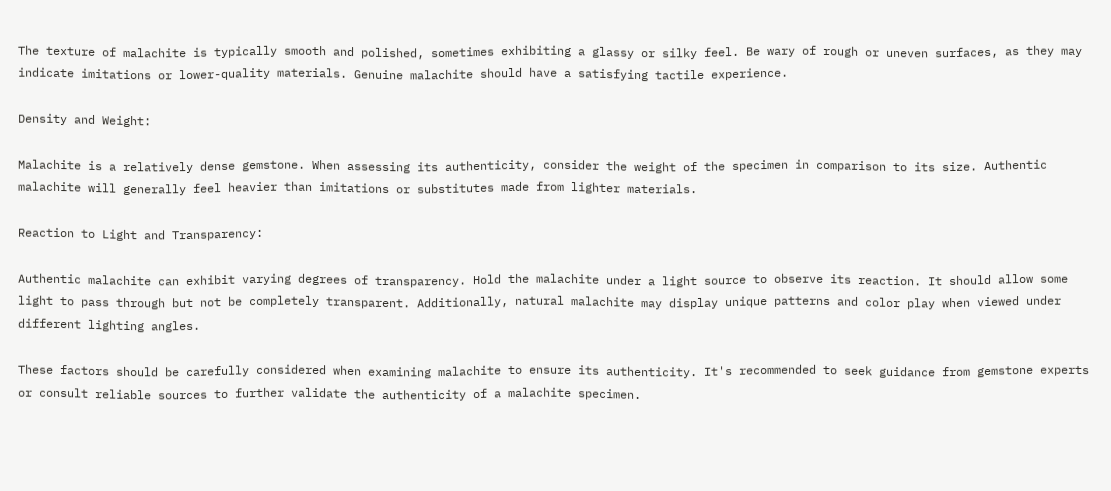The texture of malachite is typically smooth and polished, sometimes exhibiting a glassy or silky feel. Be wary of rough or uneven surfaces, as they may indicate imitations or lower-quality materials. Genuine malachite should have a satisfying tactile experience.

Density and Weight:

Malachite is a relatively dense gemstone. When assessing its authenticity, consider the weight of the specimen in comparison to its size. Authentic malachite will generally feel heavier than imitations or substitutes made from lighter materials.

Reaction to Light and Transparency:

Authentic malachite can exhibit varying degrees of transparency. Hold the malachite under a light source to observe its reaction. It should allow some light to pass through but not be completely transparent. Additionally, natural malachite may display unique patterns and color play when viewed under different lighting angles.

These factors should be carefully considered when examining malachite to ensure its authenticity. It's recommended to seek guidance from gemstone experts or consult reliable sources to further validate the authenticity of a malachite specimen.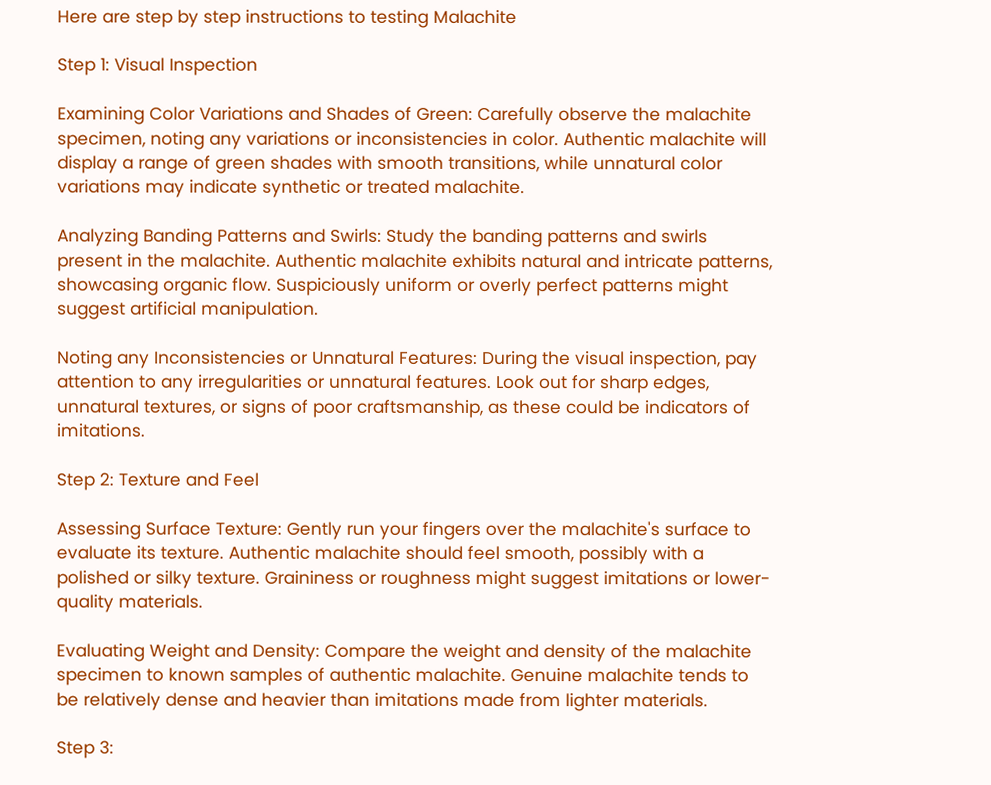Here are step by step instructions to testing Malachite

Step 1: Visual Inspection

Examining Color Variations and Shades of Green: Carefully observe the malachite specimen, noting any variations or inconsistencies in color. Authentic malachite will display a range of green shades with smooth transitions, while unnatural color variations may indicate synthetic or treated malachite.

Analyzing Banding Patterns and Swirls: Study the banding patterns and swirls present in the malachite. Authentic malachite exhibits natural and intricate patterns, showcasing organic flow. Suspiciously uniform or overly perfect patterns might suggest artificial manipulation.

Noting any Inconsistencies or Unnatural Features: During the visual inspection, pay attention to any irregularities or unnatural features. Look out for sharp edges, unnatural textures, or signs of poor craftsmanship, as these could be indicators of imitations.

Step 2: Texture and Feel

Assessing Surface Texture: Gently run your fingers over the malachite's surface to evaluate its texture. Authentic malachite should feel smooth, possibly with a polished or silky texture. Graininess or roughness might suggest imitations or lower-quality materials.

Evaluating Weight and Density: Compare the weight and density of the malachite specimen to known samples of authentic malachite. Genuine malachite tends to be relatively dense and heavier than imitations made from lighter materials.

Step 3: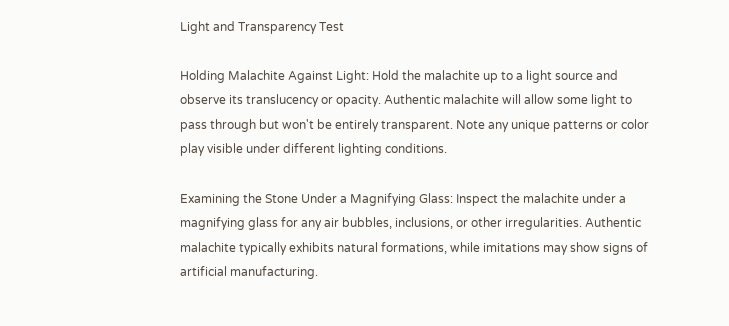Light and Transparency Test

Holding Malachite Against Light: Hold the malachite up to a light source and observe its translucency or opacity. Authentic malachite will allow some light to pass through but won't be entirely transparent. Note any unique patterns or color play visible under different lighting conditions.

Examining the Stone Under a Magnifying Glass: Inspect the malachite under a magnifying glass for any air bubbles, inclusions, or other irregularities. Authentic malachite typically exhibits natural formations, while imitations may show signs of artificial manufacturing.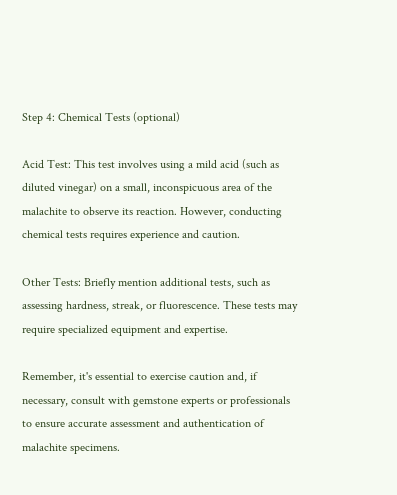Step 4: Chemical Tests (optional)

Acid Test: This test involves using a mild acid (such as diluted vinegar) on a small, inconspicuous area of the malachite to observe its reaction. However, conducting chemical tests requires experience and caution.

Other Tests: Briefly mention additional tests, such as assessing hardness, streak, or fluorescence. These tests may require specialized equipment and expertise.

Remember, it's essential to exercise caution and, if necessary, consult with gemstone experts or professionals to ensure accurate assessment and authentication of malachite specimens.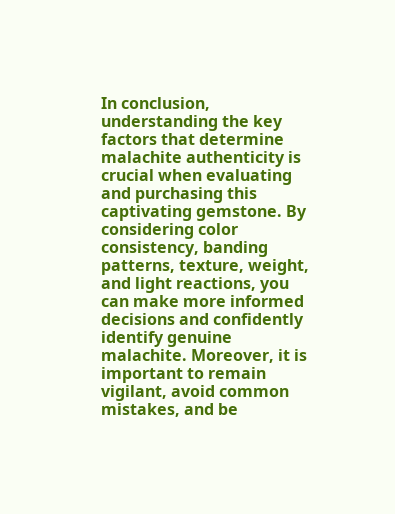In conclusion, understanding the key factors that determine malachite authenticity is crucial when evaluating and purchasing this captivating gemstone. By considering color consistency, banding patterns, texture, weight, and light reactions, you can make more informed decisions and confidently identify genuine malachite. Moreover, it is important to remain vigilant, avoid common mistakes, and be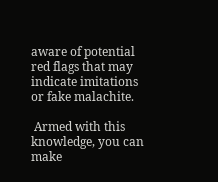aware of potential red flags that may indicate imitations or fake malachite.

 Armed with this knowledge, you can make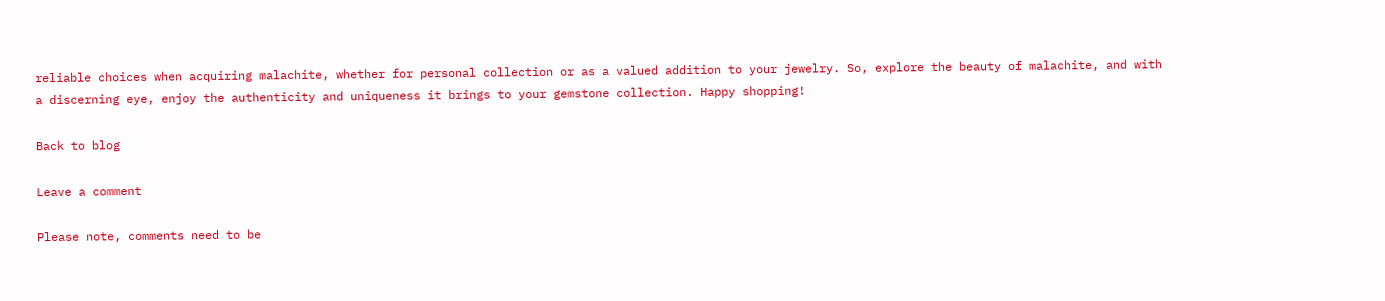reliable choices when acquiring malachite, whether for personal collection or as a valued addition to your jewelry. So, explore the beauty of malachite, and with a discerning eye, enjoy the authenticity and uniqueness it brings to your gemstone collection. Happy shopping!

Back to blog

Leave a comment

Please note, comments need to be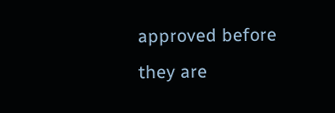approved before they are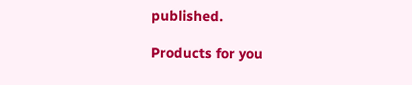published.

Products for you